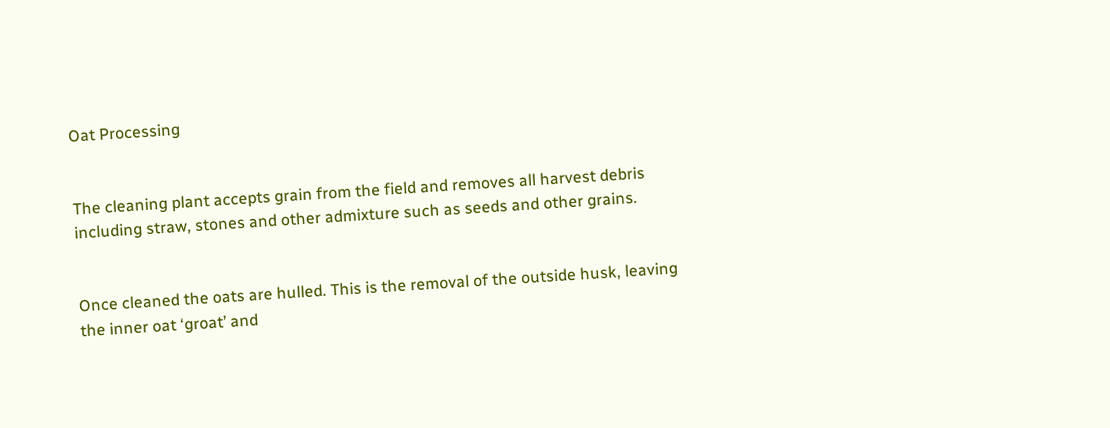Oat Processing


The cleaning plant accepts grain from the field and removes all harvest debris including straw, stones and other admixture such as seeds and other grains.


Once cleaned the oats are hulled. This is the removal of the outside husk, leaving the inner oat ‘groat’ and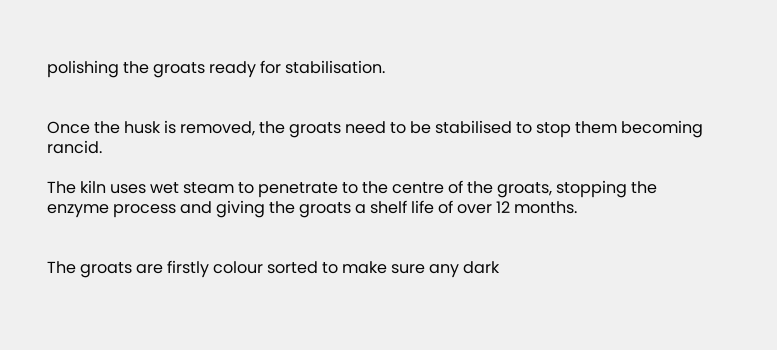polishing the groats ready for stabilisation.


Once the husk is removed, the groats need to be stabilised to stop them becoming rancid.

The kiln uses wet steam to penetrate to the centre of the groats, stopping the enzyme process and giving the groats a shelf life of over 12 months.


The groats are firstly colour sorted to make sure any dark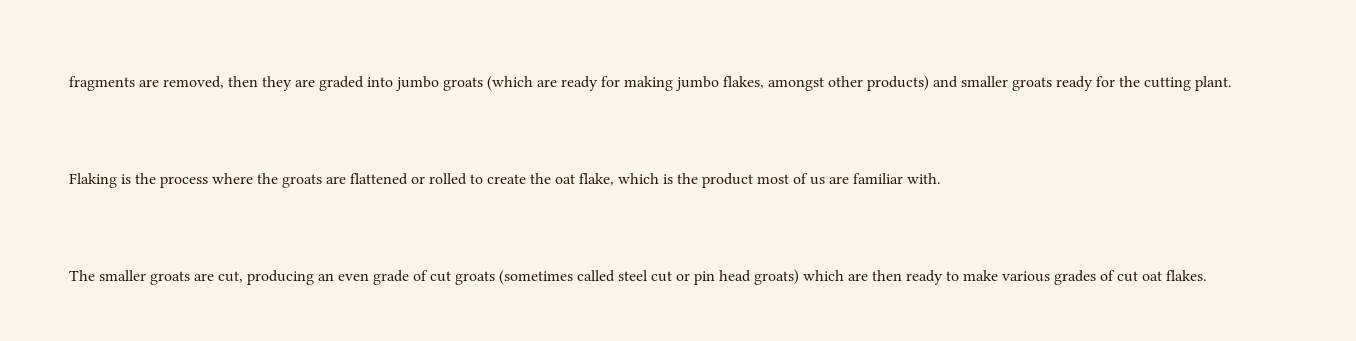fragments are removed, then they are graded into jumbo groats (which are ready for making jumbo flakes, amongst other products) and smaller groats ready for the cutting plant.


Flaking is the process where the groats are flattened or rolled to create the oat flake, which is the product most of us are familiar with.


The smaller groats are cut, producing an even grade of cut groats (sometimes called steel cut or pin head groats) which are then ready to make various grades of cut oat flakes.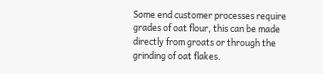Some end customer processes require grades of oat flour, this can be made directly from groats or through the grinding of oat flakes.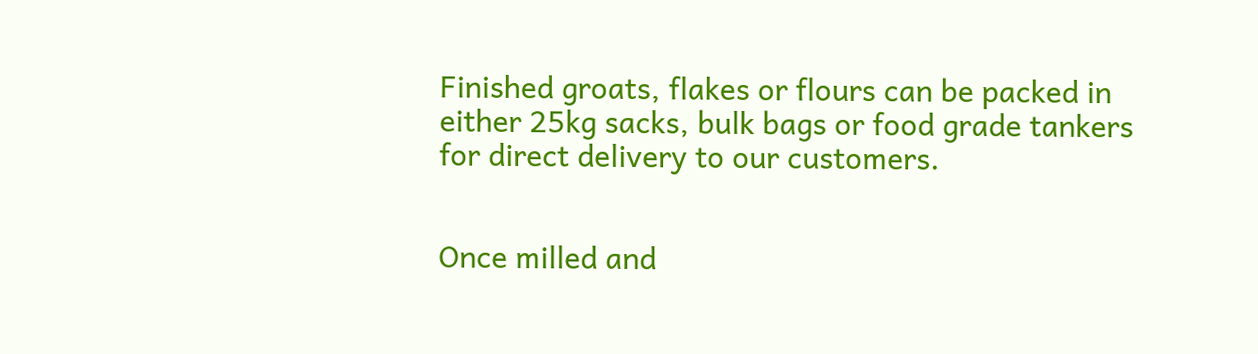Finished groats, flakes or flours can be packed in either 25kg sacks, bulk bags or food grade tankers for direct delivery to our customers.


Once milled and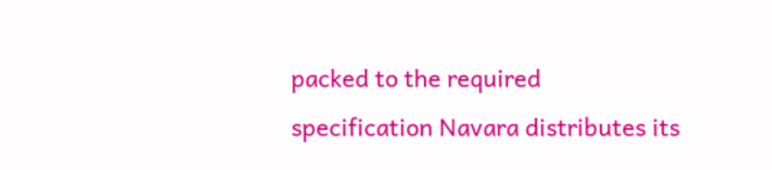packed to the required specification Navara distributes its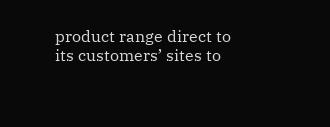product range direct to its customers’ sites to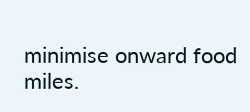minimise onward food miles.